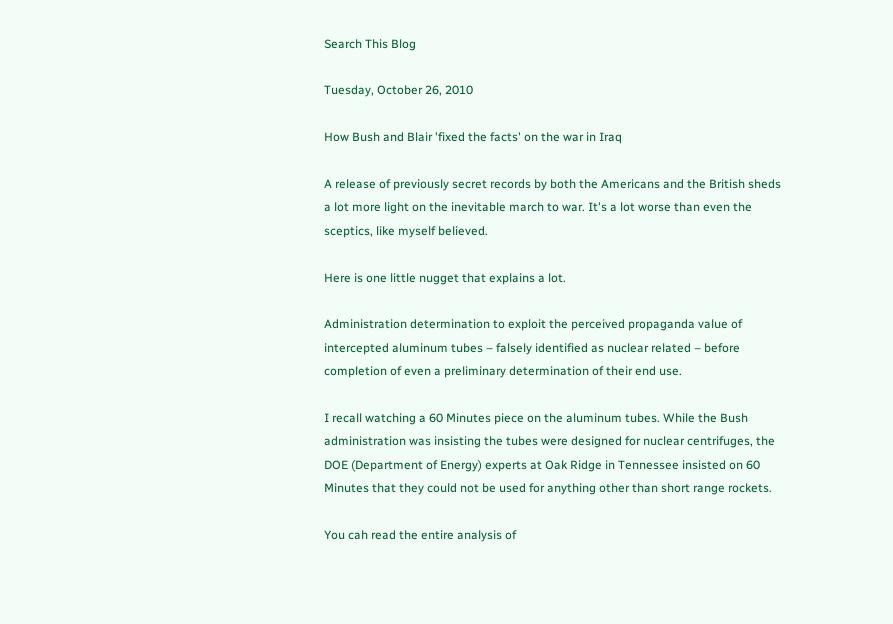Search This Blog

Tuesday, October 26, 2010

How Bush and Blair 'fixed the facts' on the war in Iraq

A release of previously secret records by both the Americans and the British sheds a lot more light on the inevitable march to war. It's a lot worse than even the sceptics, like myself believed.

Here is one little nugget that explains a lot.

Administration determination to exploit the perceived propaganda value of intercepted aluminum tubes – falsely identified as nuclear related – before completion of even a preliminary determination of their end use.

I recall watching a 60 Minutes piece on the aluminum tubes. While the Bush administration was insisting the tubes were designed for nuclear centrifuges, the DOE (Department of Energy) experts at Oak Ridge in Tennessee insisted on 60 Minutes that they could not be used for anything other than short range rockets.

You cah read the entire analysis of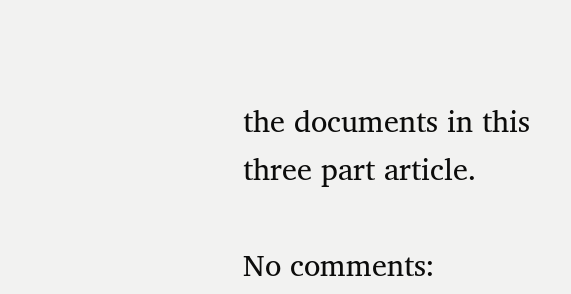the documents in this three part article.

No comments: